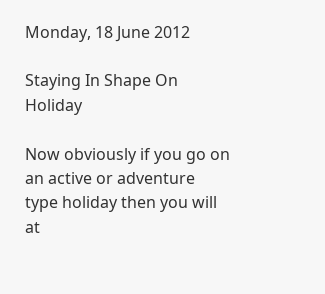Monday, 18 June 2012

Staying In Shape On Holiday

Now obviously if you go on an active or adventure type holiday then you will at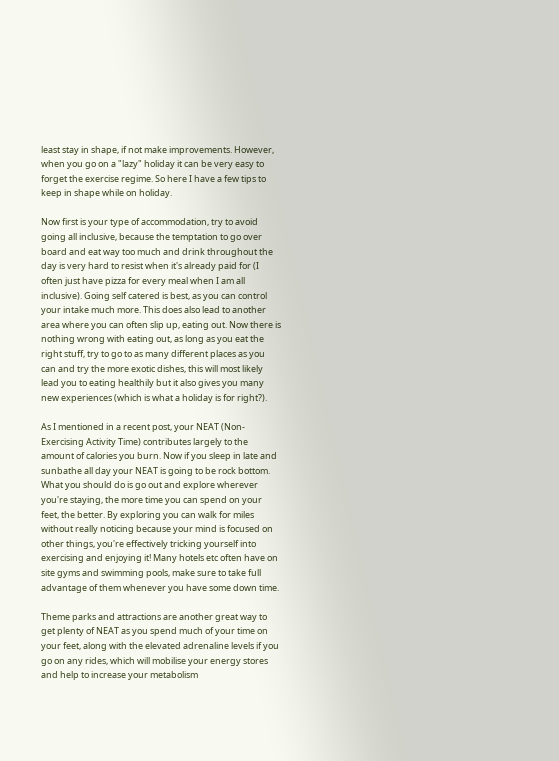least stay in shape, if not make improvements. However, when you go on a "lazy" holiday it can be very easy to forget the exercise regime. So here I have a few tips to keep in shape while on holiday.

Now first is your type of accommodation, try to avoid going all inclusive, because the temptation to go over board and eat way too much and drink throughout the day is very hard to resist when it's already paid for (I often just have pizza for every meal when I am all inclusive). Going self catered is best, as you can control your intake much more. This does also lead to another area where you can often slip up, eating out. Now there is nothing wrong with eating out, as long as you eat the right stuff, try to go to as many different places as you can and try the more exotic dishes, this will most likely lead you to eating healthily but it also gives you many new experiences (which is what a holiday is for right?).

As I mentioned in a recent post, your NEAT (Non-Exercising Activity Time) contributes largely to the amount of calories you burn. Now if you sleep in late and sunbathe all day your NEAT is going to be rock bottom. What you should do is go out and explore wherever you're staying, the more time you can spend on your feet, the better. By exploring you can walk for miles without really noticing because your mind is focused on other things, you're effectively tricking yourself into exercising and enjoying it! Many hotels etc often have on site gyms and swimming pools, make sure to take full advantage of them whenever you have some down time.

Theme parks and attractions are another great way to get plenty of NEAT as you spend much of your time on your feet, along with the elevated adrenaline levels if you go on any rides, which will mobilise your energy stores and help to increase your metabolism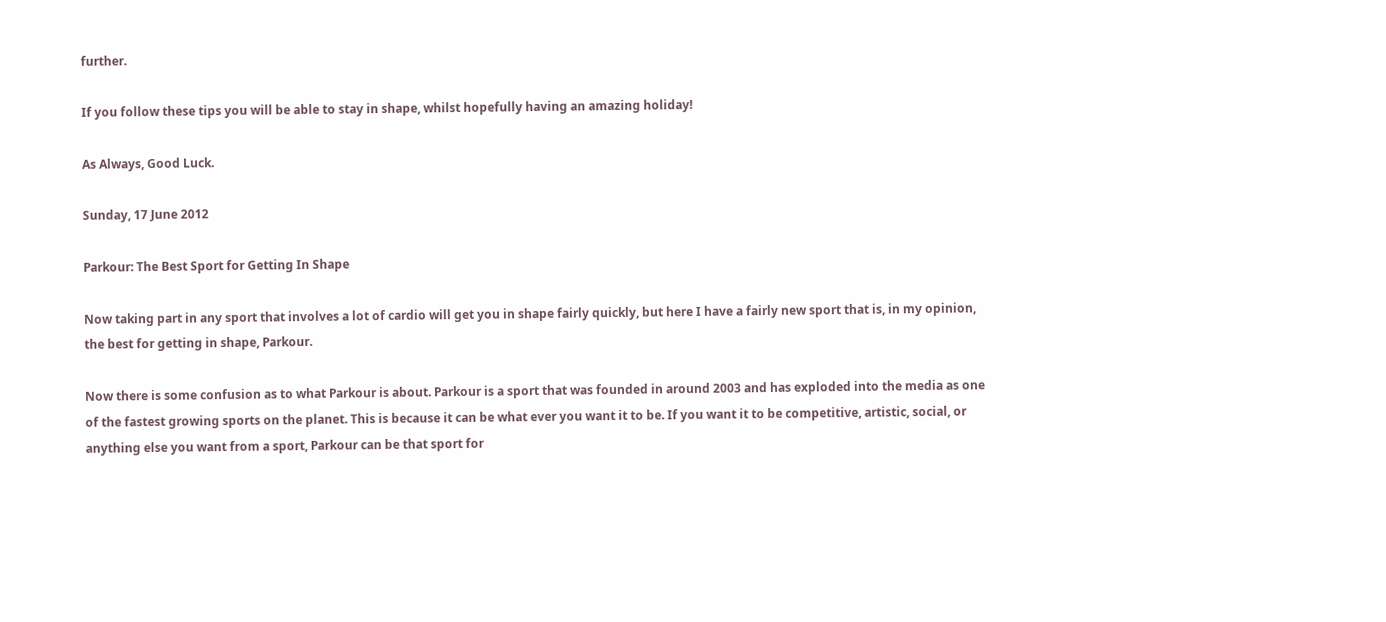further.

If you follow these tips you will be able to stay in shape, whilst hopefully having an amazing holiday!

As Always, Good Luck.

Sunday, 17 June 2012

Parkour: The Best Sport for Getting In Shape

Now taking part in any sport that involves a lot of cardio will get you in shape fairly quickly, but here I have a fairly new sport that is, in my opinion, the best for getting in shape, Parkour.

Now there is some confusion as to what Parkour is about. Parkour is a sport that was founded in around 2003 and has exploded into the media as one of the fastest growing sports on the planet. This is because it can be what ever you want it to be. If you want it to be competitive, artistic, social, or anything else you want from a sport, Parkour can be that sport for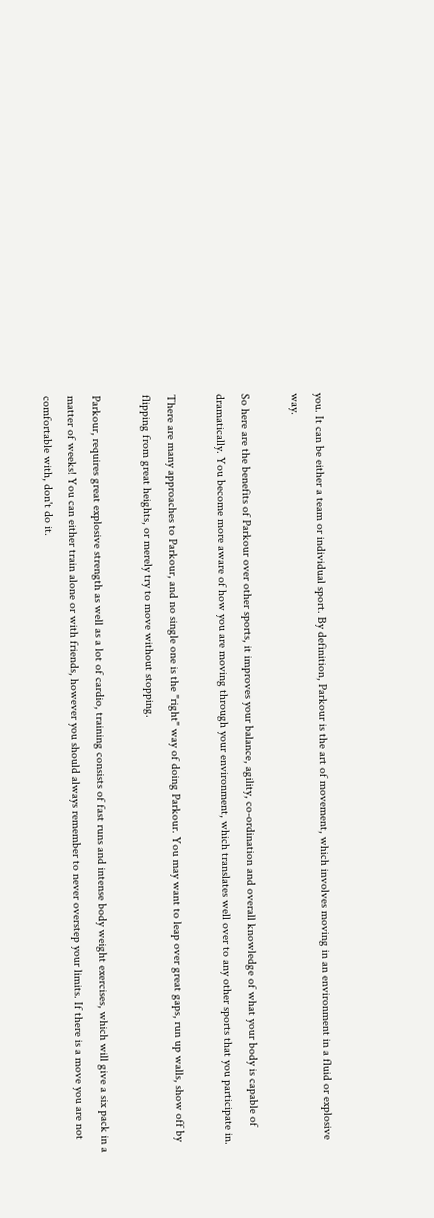you. It can be either a team or individual sport. By definition, Parkour is the art of movement, which involves moving in an environment in a fluid or explosive way.

So here are the benefits of Parkour over other sports, it improves your balance, agility, co-ordination and overall knowledge of what your body is capable of dramatically. You become more aware of how you are moving through your environment, which translates well over to any other sports that you participate in.

There are many approaches to Parkour, and no single one is the "right" way of doing Parkour. You may want to leap over great gaps, run up walls, show off by flipping from great heights, or merely try to move without stopping.

Parkour, requires great explosive strength as well as a lot of cardio, training consists of fast runs and intense body weight exercises, which will give a six pack in a matter of weeks! You can either train alone or with friends, however you should always remember to never overstep your limits. If there is a move you are not comfortable with, don't do it.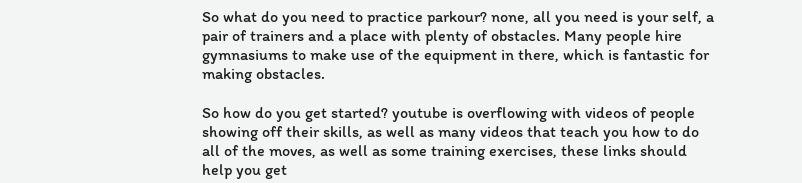So what do you need to practice parkour? none, all you need is your self, a pair of trainers and a place with plenty of obstacles. Many people hire gymnasiums to make use of the equipment in there, which is fantastic for making obstacles.

So how do you get started? youtube is overflowing with videos of people showing off their skills, as well as many videos that teach you how to do all of the moves, as well as some training exercises, these links should help you get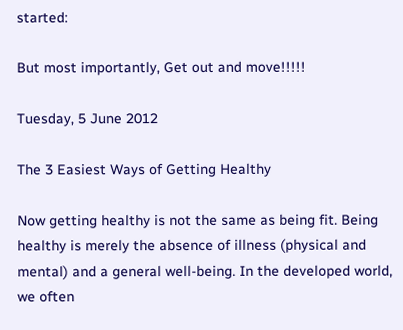started:

But most importantly, Get out and move!!!!!

Tuesday, 5 June 2012

The 3 Easiest Ways of Getting Healthy

Now getting healthy is not the same as being fit. Being healthy is merely the absence of illness (physical and mental) and a general well-being. In the developed world, we often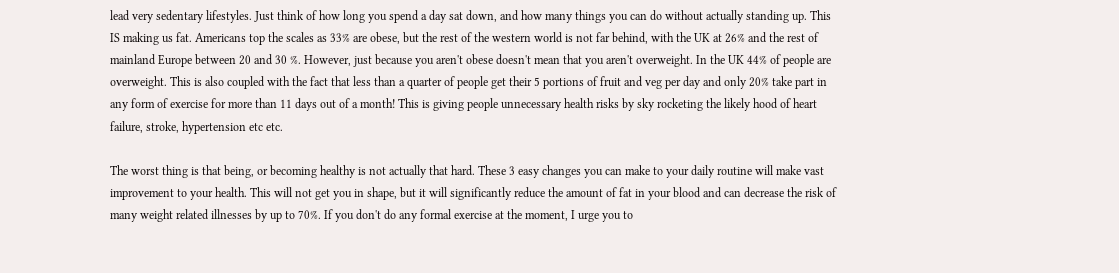lead very sedentary lifestyles. Just think of how long you spend a day sat down, and how many things you can do without actually standing up. This IS making us fat. Americans top the scales as 33% are obese, but the rest of the western world is not far behind, with the UK at 26% and the rest of mainland Europe between 20 and 30 %. However, just because you aren't obese doesn't mean that you aren't overweight. In the UK 44% of people are overweight. This is also coupled with the fact that less than a quarter of people get their 5 portions of fruit and veg per day and only 20% take part in any form of exercise for more than 11 days out of a month! This is giving people unnecessary health risks by sky rocketing the likely hood of heart failure, stroke, hypertension etc etc.

The worst thing is that being, or becoming healthy is not actually that hard. These 3 easy changes you can make to your daily routine will make vast improvement to your health. This will not get you in shape, but it will significantly reduce the amount of fat in your blood and can decrease the risk of many weight related illnesses by up to 70%. If you don't do any formal exercise at the moment, I urge you to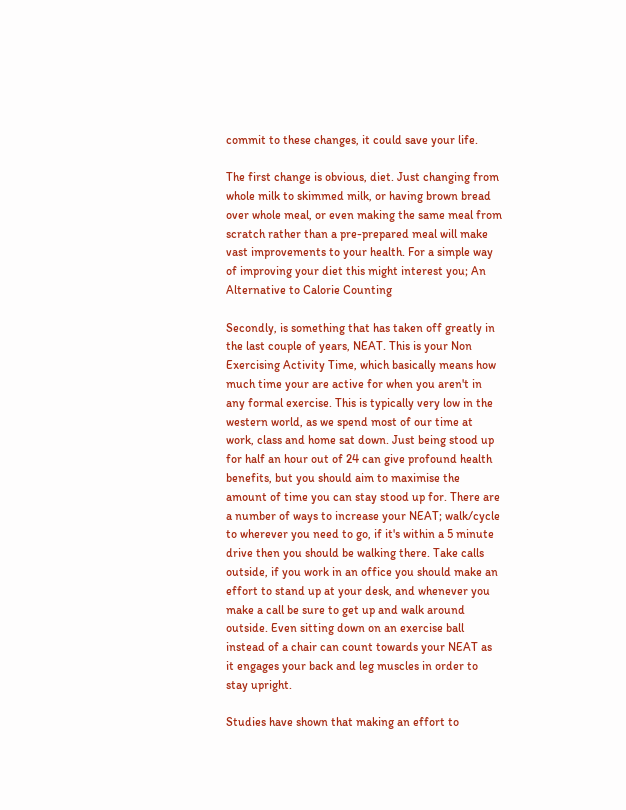commit to these changes, it could save your life.

The first change is obvious, diet. Just changing from whole milk to skimmed milk, or having brown bread over whole meal, or even making the same meal from scratch rather than a pre-prepared meal will make vast improvements to your health. For a simple way of improving your diet this might interest you; An Alternative to Calorie Counting

Secondly, is something that has taken off greatly in the last couple of years, NEAT. This is your Non Exercising Activity Time, which basically means how much time your are active for when you aren't in any formal exercise. This is typically very low in the western world, as we spend most of our time at work, class and home sat down. Just being stood up for half an hour out of 24 can give profound health benefits, but you should aim to maximise the amount of time you can stay stood up for. There are a number of ways to increase your NEAT; walk/cycle to wherever you need to go, if it's within a 5 minute drive then you should be walking there. Take calls outside, if you work in an office you should make an effort to stand up at your desk, and whenever you make a call be sure to get up and walk around outside. Even sitting down on an exercise ball instead of a chair can count towards your NEAT as it engages your back and leg muscles in order to stay upright.

Studies have shown that making an effort to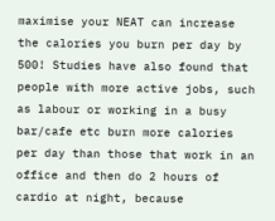maximise your NEAT can increase the calories you burn per day by 500! Studies have also found that people with more active jobs, such as labour or working in a busy bar/cafe etc burn more calories per day than those that work in an office and then do 2 hours of cardio at night, because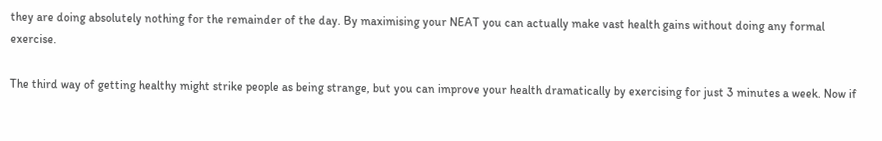they are doing absolutely nothing for the remainder of the day. By maximising your NEAT you can actually make vast health gains without doing any formal exercise.

The third way of getting healthy might strike people as being strange, but you can improve your health dramatically by exercising for just 3 minutes a week. Now if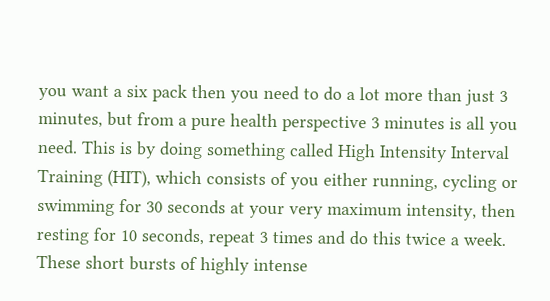you want a six pack then you need to do a lot more than just 3 minutes, but from a pure health perspective 3 minutes is all you need. This is by doing something called High Intensity Interval Training (HIT), which consists of you either running, cycling or swimming for 30 seconds at your very maximum intensity, then resting for 10 seconds, repeat 3 times and do this twice a week. These short bursts of highly intense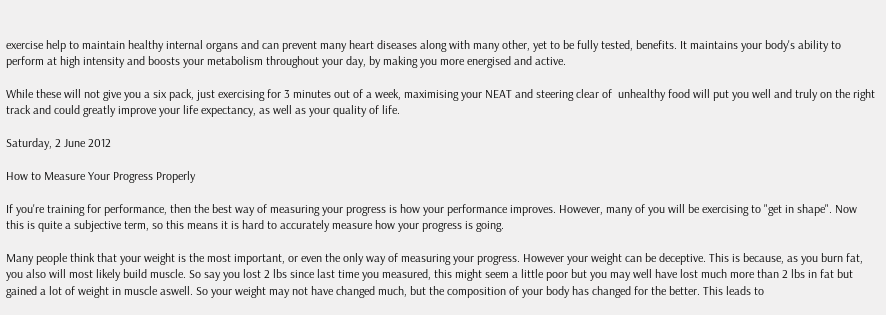exercise help to maintain healthy internal organs and can prevent many heart diseases along with many other, yet to be fully tested, benefits. It maintains your body's ability to perform at high intensity and boosts your metabolism throughout your day, by making you more energised and active.

While these will not give you a six pack, just exercising for 3 minutes out of a week, maximising your NEAT and steering clear of  unhealthy food will put you well and truly on the right track and could greatly improve your life expectancy, as well as your quality of life.

Saturday, 2 June 2012

How to Measure Your Progress Properly

If you're training for performance, then the best way of measuring your progress is how your performance improves. However, many of you will be exercising to "get in shape". Now this is quite a subjective term, so this means it is hard to accurately measure how your progress is going.

Many people think that your weight is the most important, or even the only way of measuring your progress. However your weight can be deceptive. This is because, as you burn fat, you also will most likely build muscle. So say you lost 2 lbs since last time you measured, this might seem a little poor but you may well have lost much more than 2 lbs in fat but gained a lot of weight in muscle aswell. So your weight may not have changed much, but the composition of your body has changed for the better. This leads to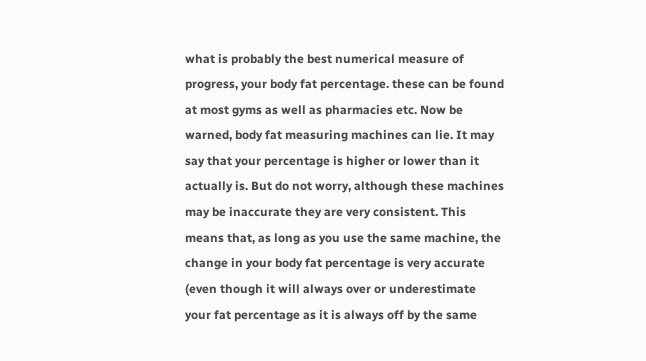what is probably the best numerical measure of progress, your body fat percentage. these can be found at most gyms as well as pharmacies etc. Now be warned, body fat measuring machines can lie. It may say that your percentage is higher or lower than it actually is. But do not worry, although these machines may be inaccurate they are very consistent. This means that, as long as you use the same machine, the change in your body fat percentage is very accurate (even though it will always over or underestimate your fat percentage as it is always off by the same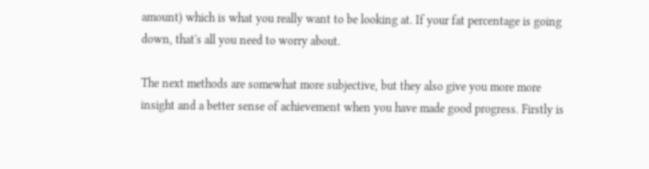amount) which is what you really want to be looking at. If your fat percentage is going down, that's all you need to worry about.

The next methods are somewhat more subjective, but they also give you more more insight and a better sense of achievement when you have made good progress. Firstly is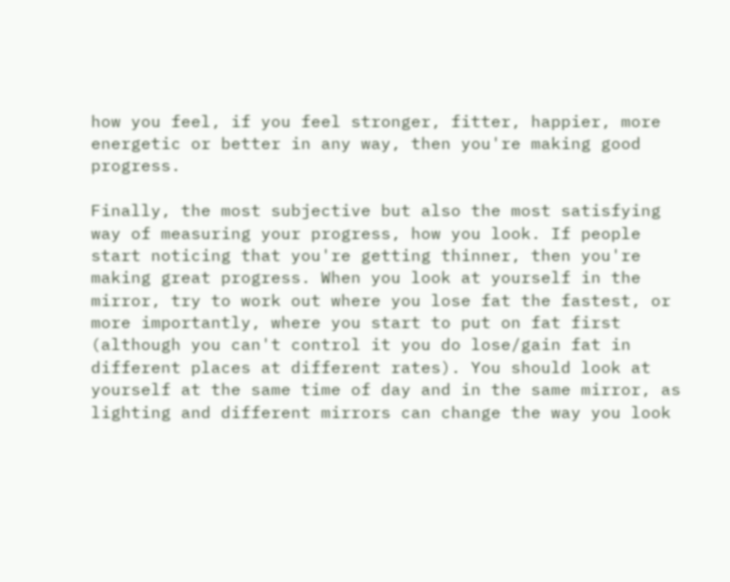how you feel, if you feel stronger, fitter, happier, more energetic or better in any way, then you're making good progress.

Finally, the most subjective but also the most satisfying way of measuring your progress, how you look. If people start noticing that you're getting thinner, then you're making great progress. When you look at yourself in the mirror, try to work out where you lose fat the fastest, or more importantly, where you start to put on fat first (although you can't control it you do lose/gain fat in different places at different rates). You should look at yourself at the same time of day and in the same mirror, as lighting and different mirrors can change the way you look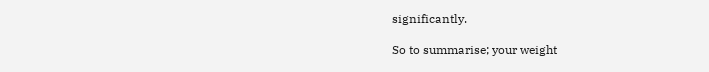significantly.

So to summarise; your weight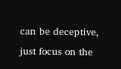can be deceptive, just focus on the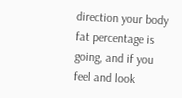direction your body fat percentage is going, and if you feel and look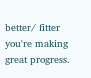better/ fitter you're making great progress.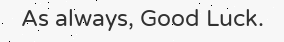As always, Good Luck.